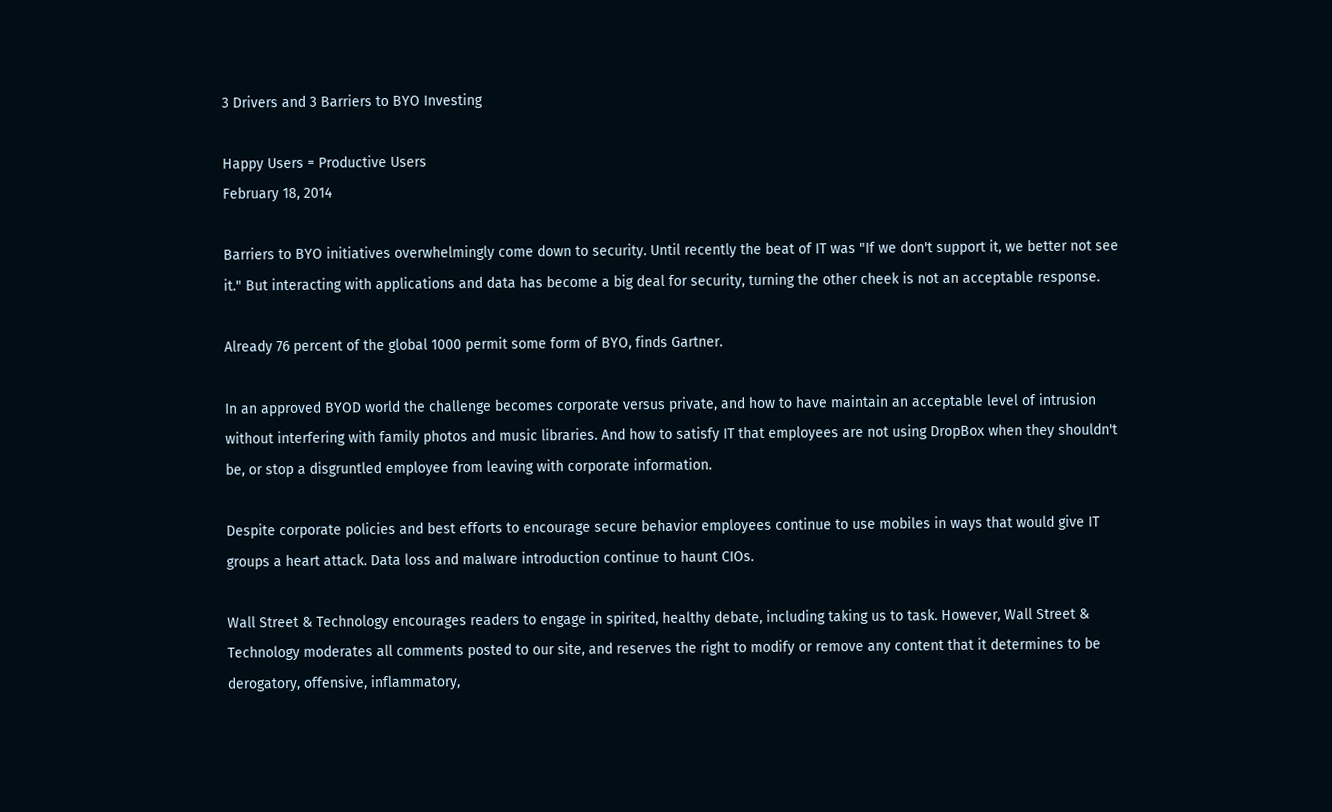3 Drivers and 3 Barriers to BYO Investing

Happy Users = Productive Users
February 18, 2014

Barriers to BYO initiatives overwhelmingly come down to security. Until recently the beat of IT was "If we don't support it, we better not see it." But interacting with applications and data has become a big deal for security, turning the other cheek is not an acceptable response.

Already 76 percent of the global 1000 permit some form of BYO, finds Gartner.

In an approved BYOD world the challenge becomes corporate versus private, and how to have maintain an acceptable level of intrusion without interfering with family photos and music libraries. And how to satisfy IT that employees are not using DropBox when they shouldn't be, or stop a disgruntled employee from leaving with corporate information.

Despite corporate policies and best efforts to encourage secure behavior employees continue to use mobiles in ways that would give IT groups a heart attack. Data loss and malware introduction continue to haunt CIOs.

Wall Street & Technology encourages readers to engage in spirited, healthy debate, including taking us to task. However, Wall Street & Technology moderates all comments posted to our site, and reserves the right to modify or remove any content that it determines to be derogatory, offensive, inflammatory,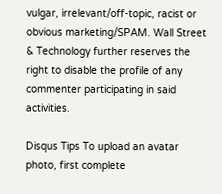vulgar, irrelevant/off-topic, racist or obvious marketing/SPAM. Wall Street & Technology further reserves the right to disable the profile of any commenter participating in said activities.

Disqus Tips To upload an avatar photo, first complete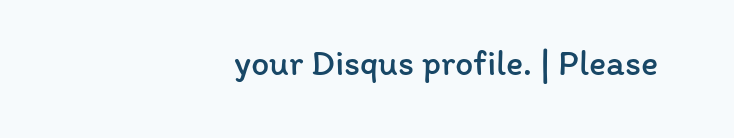your Disqus profile. | Please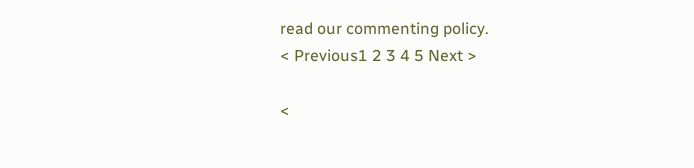read our commenting policy.
< Previous1 2 3 4 5 Next >

<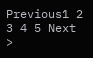Previous1 2 3 4 5 Next >